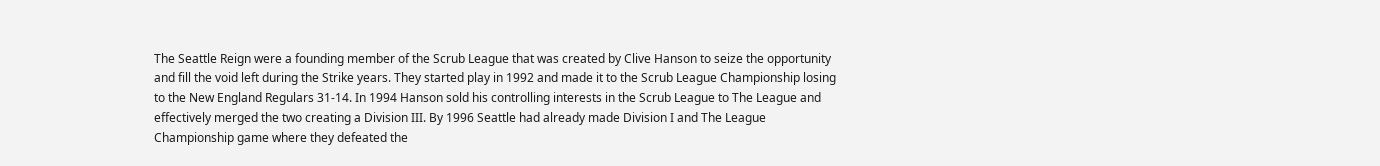The Seattle Reign were a founding member of the Scrub League that was created by Clive Hanson to seize the opportunity and fill the void left during the Strike years. They started play in 1992 and made it to the Scrub League Championship losing to the New England Regulars 31-14. In 1994 Hanson sold his controlling interests in the Scrub League to The League and effectively merged the two creating a Division III. By 1996 Seattle had already made Division I and The League Championship game where they defeated the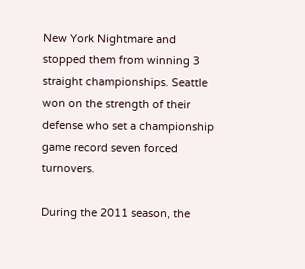New York Nightmare and stopped them from winning 3 straight championships. Seattle won on the strength of their defense who set a championship game record seven forced turnovers.

During the 2011 season, the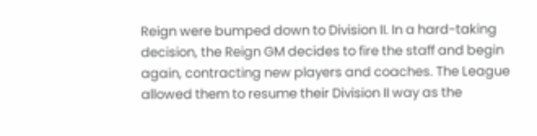Reign were bumped down to Division II. In a hard-taking decision, the Reign GM decides to fire the staff and begin again, contracting new players and coaches. The League allowed them to resume their Division II way as the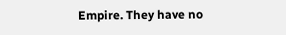Empire. They have no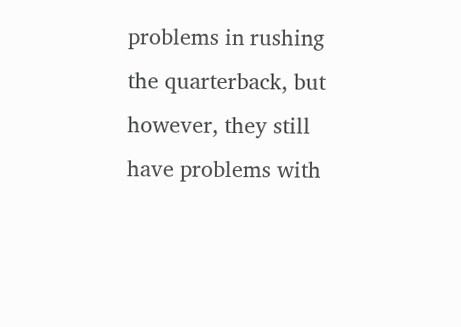problems in rushing the quarterback, but however, they still have problems with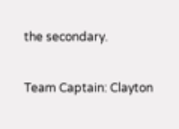the secondary.

Team Captain: Clayton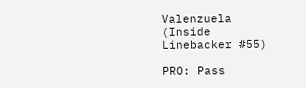Valenzuela (Inside Linebacker #55)

PRO: Pass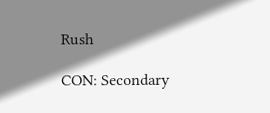Rush

CON: Secondary